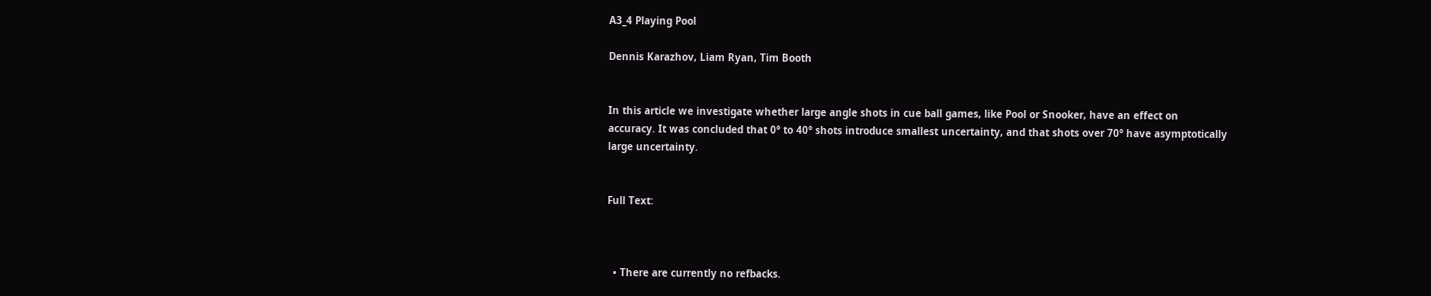A3_4 Playing Pool

Dennis Karazhov, Liam Ryan, Tim Booth


In this article we investigate whether large angle shots in cue ball games, like Pool or Snooker, have an effect on accuracy. It was concluded that 0° to 40° shots introduce smallest uncertainty, and that shots over 70° have asymptotically large uncertainty.


Full Text:



  • There are currently no refbacks.